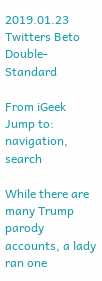2019.01.23 Twitters Beto Double-Standard

From iGeek
Jump to: navigation, search

While there are many Trump parody accounts, a lady ran one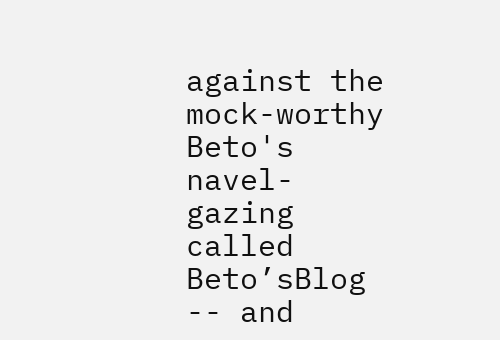against the mock-worthy Beto's navel-gazing called Beto’sBlog -- and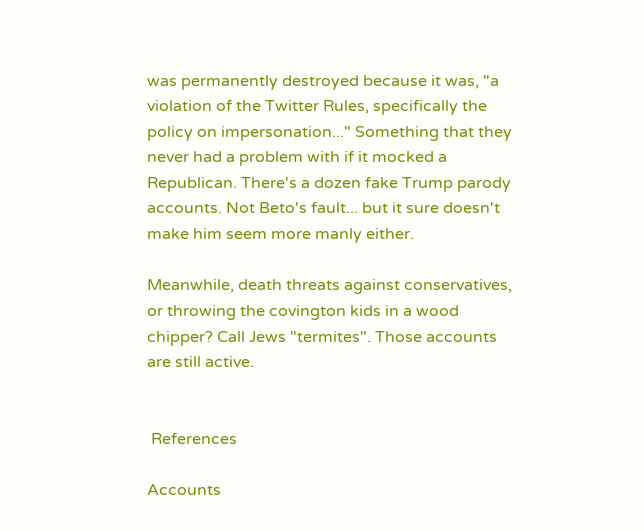was permanently destroyed because it was, "a violation of the Twitter Rules, specifically the policy on impersonation..." Something that they never had a problem with if it mocked a Republican. There's a dozen fake Trump parody accounts. Not Beto's fault... but it sure doesn't make him seem more manly either.

Meanwhile, death threats against conservatives, or throwing the covington kids in a wood chipper? Call Jews "termites". Those accounts are still active.


 References

Accounts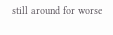still around for worse